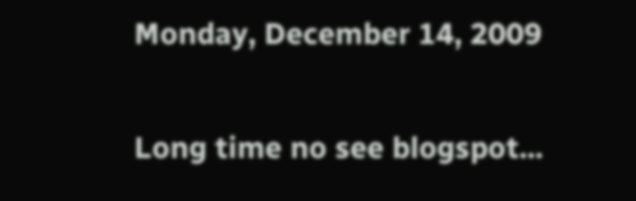Monday, December 14, 2009

Long time no see blogspot...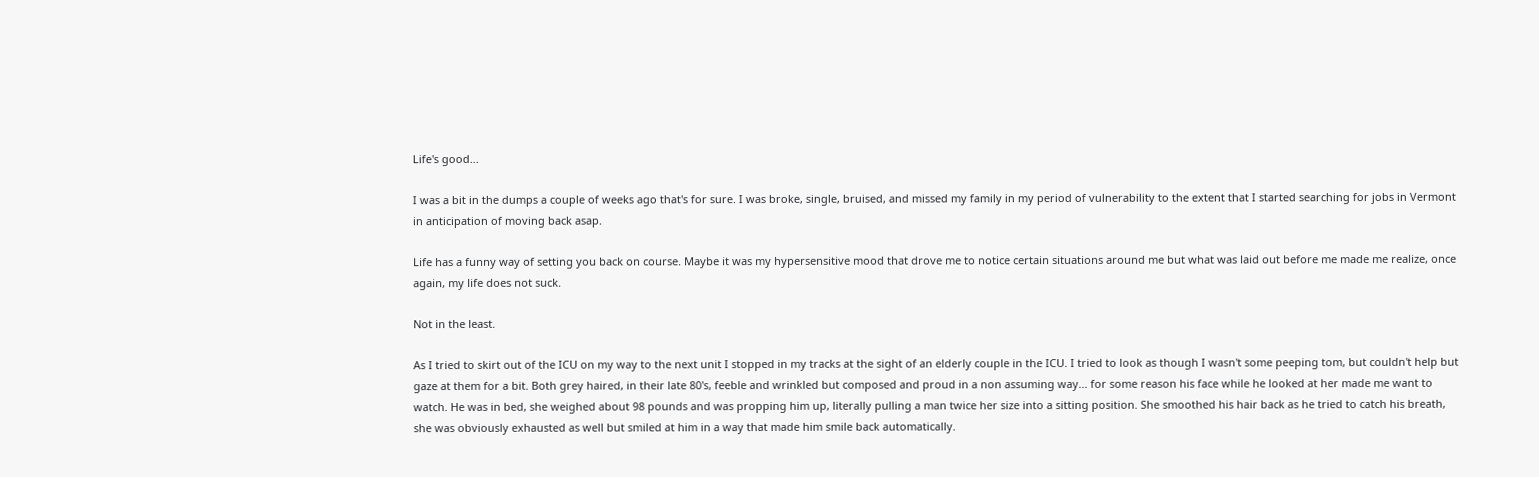Life's good...

I was a bit in the dumps a couple of weeks ago that's for sure. I was broke, single, bruised, and missed my family in my period of vulnerability to the extent that I started searching for jobs in Vermont in anticipation of moving back asap.

Life has a funny way of setting you back on course. Maybe it was my hypersensitive mood that drove me to notice certain situations around me but what was laid out before me made me realize, once again, my life does not suck.

Not in the least.

As I tried to skirt out of the ICU on my way to the next unit I stopped in my tracks at the sight of an elderly couple in the ICU. I tried to look as though I wasn't some peeping tom, but couldn't help but gaze at them for a bit. Both grey haired, in their late 80's, feeble and wrinkled but composed and proud in a non assuming way... for some reason his face while he looked at her made me want to watch. He was in bed, she weighed about 98 pounds and was propping him up, literally pulling a man twice her size into a sitting position. She smoothed his hair back as he tried to catch his breath, she was obviously exhausted as well but smiled at him in a way that made him smile back automatically.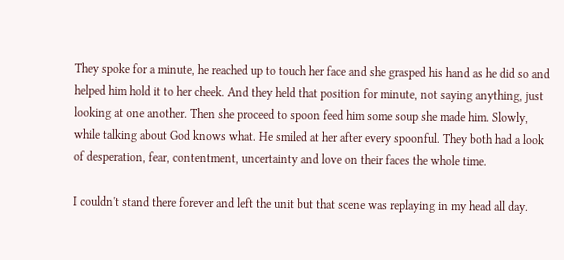They spoke for a minute, he reached up to touch her face and she grasped his hand as he did so and helped him hold it to her cheek. And they held that position for minute, not saying anything, just looking at one another. Then she proceed to spoon feed him some soup she made him. Slowly, while talking about God knows what. He smiled at her after every spoonful. They both had a look of desperation, fear, contentment, uncertainty and love on their faces the whole time.

I couldn't stand there forever and left the unit but that scene was replaying in my head all day.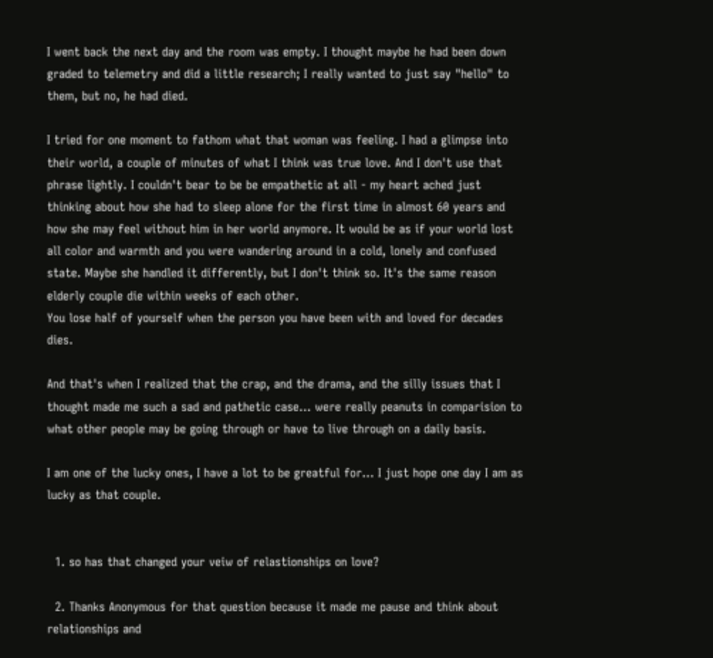I went back the next day and the room was empty. I thought maybe he had been down graded to telemetry and did a little research; I really wanted to just say "hello" to them, but no, he had died.

I tried for one moment to fathom what that woman was feeling. I had a glimpse into their world, a couple of minutes of what I think was true love. And I don't use that phrase lightly. I couldn't bear to be be empathetic at all - my heart ached just thinking about how she had to sleep alone for the first time in almost 60 years and how she may feel without him in her world anymore. It would be as if your world lost all color and warmth and you were wandering around in a cold, lonely and confused state. Maybe she handled it differently, but I don't think so. It's the same reason elderly couple die within weeks of each other.
You lose half of yourself when the person you have been with and loved for decades dies.

And that's when I realized that the crap, and the drama, and the silly issues that I thought made me such a sad and pathetic case... were really peanuts in comparision to what other people may be going through or have to live through on a daily basis.

I am one of the lucky ones, I have a lot to be greatful for... I just hope one day I am as lucky as that couple.


  1. so has that changed your veiw of relastionships on love?

  2. Thanks Anonymous for that question because it made me pause and think about relationships and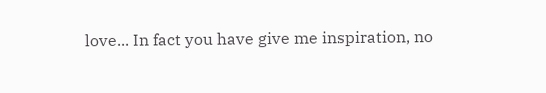love... In fact you have give me inspiration, no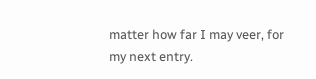matter how far I may veer, for my next entry.